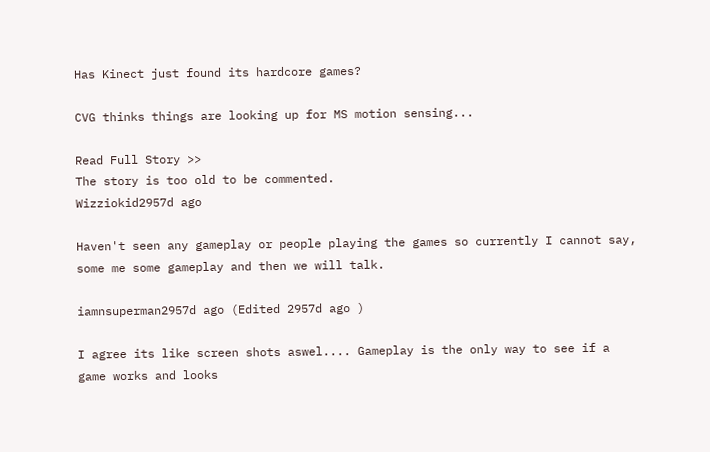Has Kinect just found its hardcore games?

CVG thinks things are looking up for MS motion sensing...

Read Full Story >>
The story is too old to be commented.
Wizziokid2957d ago

Haven't seen any gameplay or people playing the games so currently I cannot say, some me some gameplay and then we will talk.

iamnsuperman2957d ago (Edited 2957d ago )

I agree its like screen shots aswel.... Gameplay is the only way to see if a game works and looks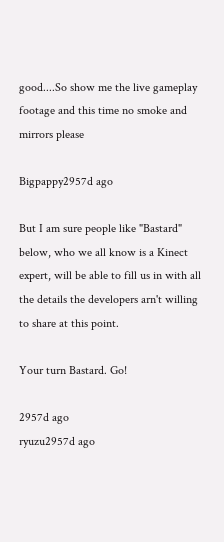good....So show me the live gameplay footage and this time no smoke and mirrors please

Bigpappy2957d ago

But I am sure people like "Bastard" below, who we all know is a Kinect expert, will be able to fill us in with all the details the developers arn't willing to share at this point.

Your turn Bastard. Go!

2957d ago
ryuzu2957d ago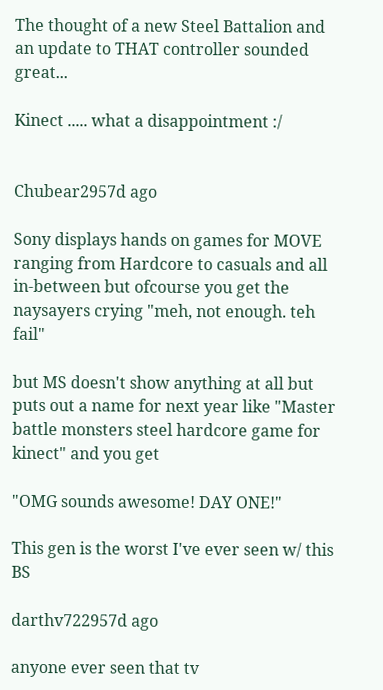The thought of a new Steel Battalion and an update to THAT controller sounded great...

Kinect ..... what a disappointment :/


Chubear2957d ago

Sony displays hands on games for MOVE ranging from Hardcore to casuals and all in-between but ofcourse you get the naysayers crying "meh, not enough. teh fail"

but MS doesn't show anything at all but puts out a name for next year like "Master battle monsters steel hardcore game for kinect" and you get

"OMG sounds awesome! DAY ONE!"

This gen is the worst I've ever seen w/ this BS

darthv722957d ago

anyone ever seen that tv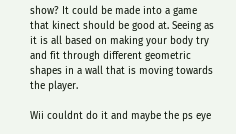show? It could be made into a game that kinect should be good at. Seeing as it is all based on making your body try and fit through different geometric shapes in a wall that is moving towards the player.

Wii couldnt do it and maybe the ps eye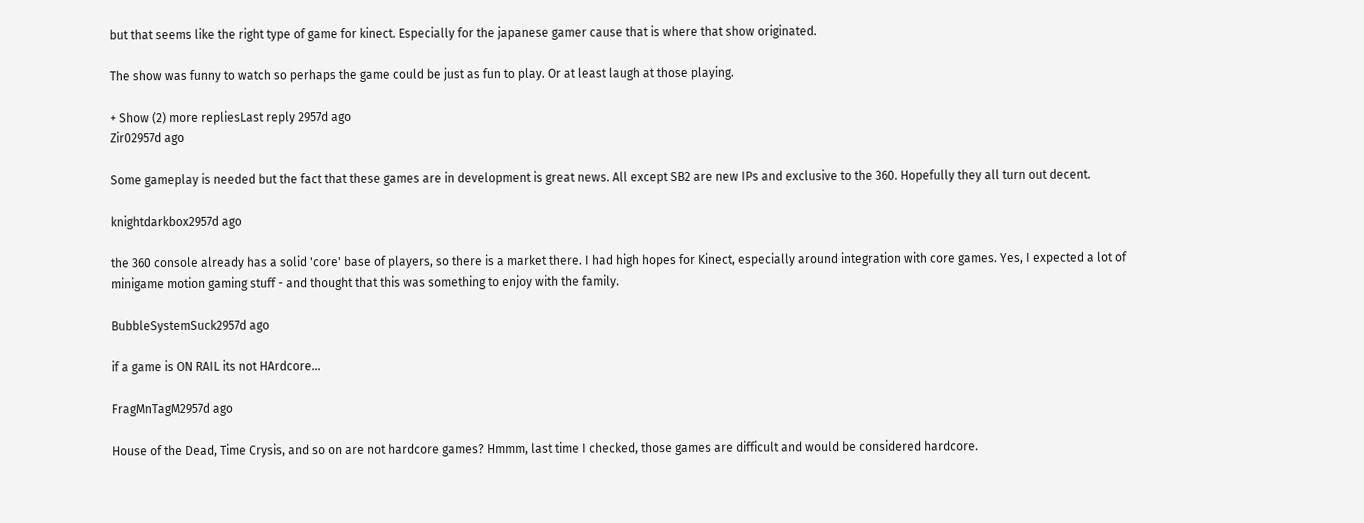but that seems like the right type of game for kinect. Especially for the japanese gamer cause that is where that show originated.

The show was funny to watch so perhaps the game could be just as fun to play. Or at least laugh at those playing.

+ Show (2) more repliesLast reply 2957d ago
Zir02957d ago

Some gameplay is needed but the fact that these games are in development is great news. All except SB2 are new IPs and exclusive to the 360. Hopefully they all turn out decent.

knightdarkbox2957d ago

the 360 console already has a solid 'core' base of players, so there is a market there. I had high hopes for Kinect, especially around integration with core games. Yes, I expected a lot of minigame motion gaming stuff - and thought that this was something to enjoy with the family.

BubbleSystemSuck2957d ago

if a game is ON RAIL its not HArdcore...

FragMnTagM2957d ago

House of the Dead, Time Crysis, and so on are not hardcore games? Hmmm, last time I checked, those games are difficult and would be considered hardcore.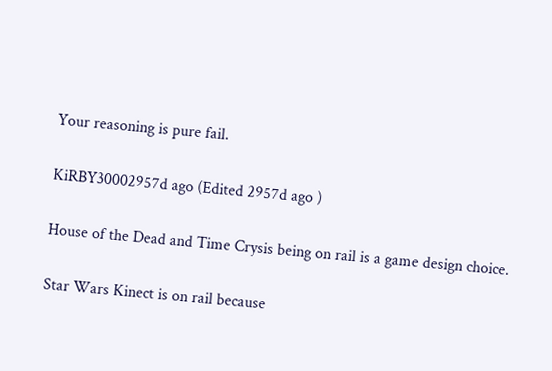Your reasoning is pure fail.

KiRBY30002957d ago (Edited 2957d ago )

House of the Dead and Time Crysis being on rail is a game design choice.

Star Wars Kinect is on rail because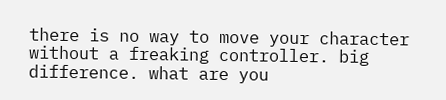there is no way to move your character without a freaking controller. big difference. what are you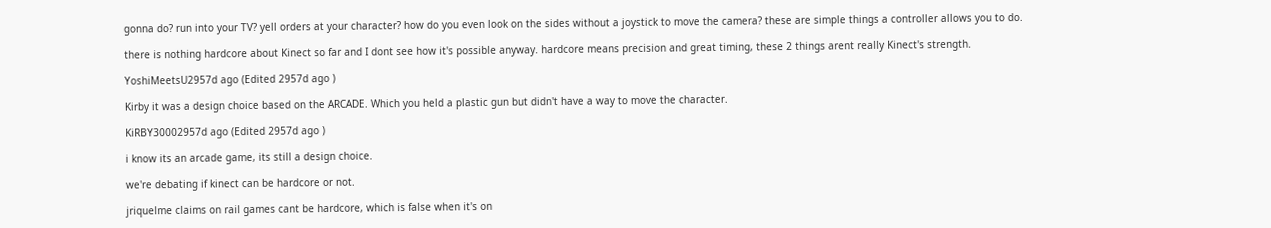gonna do? run into your TV? yell orders at your character? how do you even look on the sides without a joystick to move the camera? these are simple things a controller allows you to do.

there is nothing hardcore about Kinect so far and I dont see how it's possible anyway. hardcore means precision and great timing, these 2 things arent really Kinect's strength.

YoshiMeetsU2957d ago (Edited 2957d ago )

Kirby it was a design choice based on the ARCADE. Which you held a plastic gun but didn't have a way to move the character.

KiRBY30002957d ago (Edited 2957d ago )

i know its an arcade game, its still a design choice.

we're debating if kinect can be hardcore or not.

jriquelme claims on rail games cant be hardcore, which is false when it's on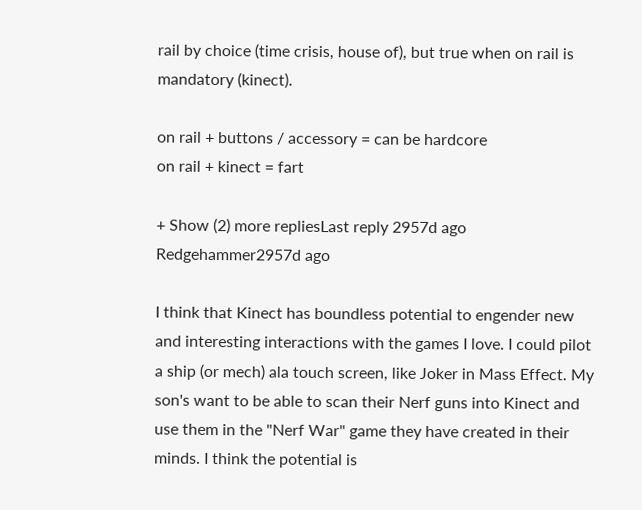rail by choice (time crisis, house of), but true when on rail is mandatory (kinect).

on rail + buttons / accessory = can be hardcore
on rail + kinect = fart

+ Show (2) more repliesLast reply 2957d ago
Redgehammer2957d ago

I think that Kinect has boundless potential to engender new and interesting interactions with the games I love. I could pilot a ship (or mech) ala touch screen, like Joker in Mass Effect. My son's want to be able to scan their Nerf guns into Kinect and use them in the "Nerf War" game they have created in their minds. I think the potential is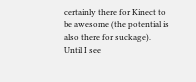certainly there for Kinect to be awesome (the potential is also there for suckage).
Until I see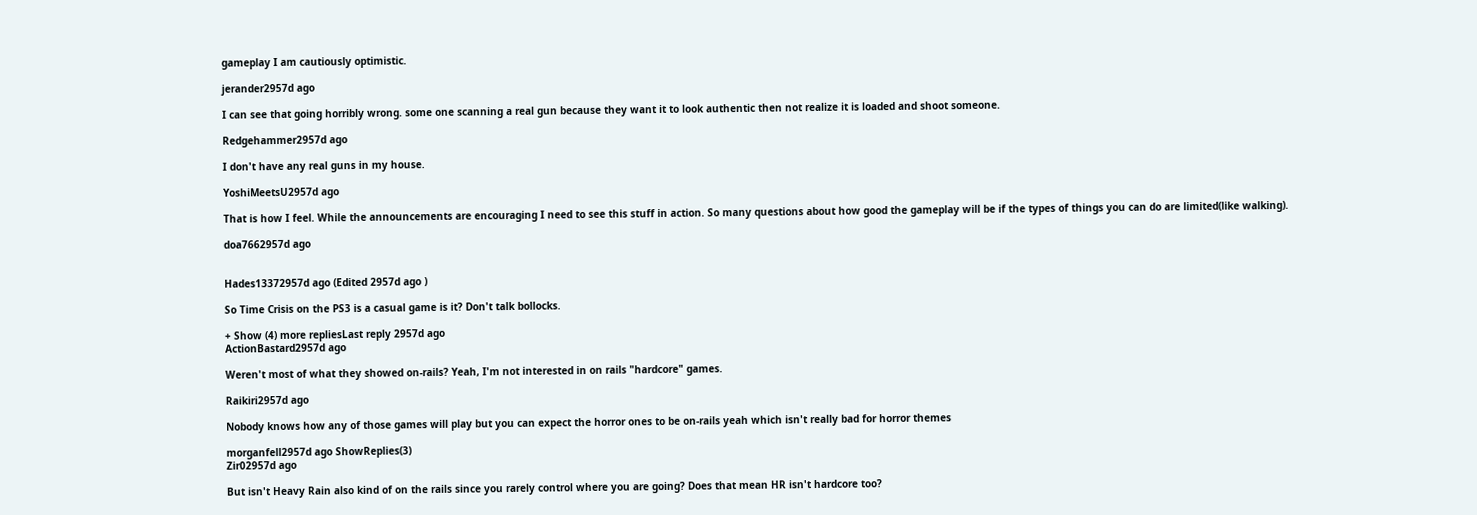gameplay I am cautiously optimistic.

jerander2957d ago

I can see that going horribly wrong. some one scanning a real gun because they want it to look authentic then not realize it is loaded and shoot someone.

Redgehammer2957d ago

I don't have any real guns in my house.

YoshiMeetsU2957d ago

That is how I feel. While the announcements are encouraging I need to see this stuff in action. So many questions about how good the gameplay will be if the types of things you can do are limited(like walking).

doa7662957d ago


Hades13372957d ago (Edited 2957d ago )

So Time Crisis on the PS3 is a casual game is it? Don't talk bollocks.

+ Show (4) more repliesLast reply 2957d ago
ActionBastard2957d ago

Weren't most of what they showed on-rails? Yeah, I'm not interested in on rails "hardcore" games.

Raikiri2957d ago

Nobody knows how any of those games will play but you can expect the horror ones to be on-rails yeah which isn't really bad for horror themes

morganfell2957d ago ShowReplies(3)
Zir02957d ago

But isn't Heavy Rain also kind of on the rails since you rarely control where you are going? Does that mean HR isn't hardcore too?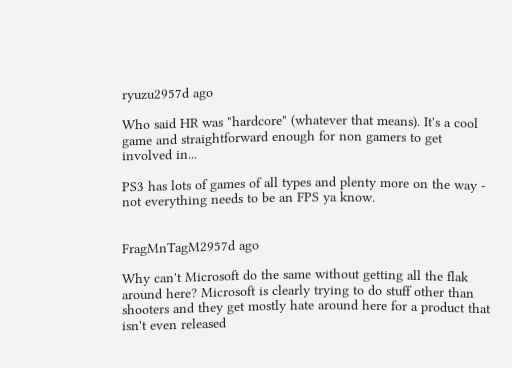ryuzu2957d ago

Who said HR was "hardcore" (whatever that means). It's a cool game and straightforward enough for non gamers to get involved in...

PS3 has lots of games of all types and plenty more on the way - not everything needs to be an FPS ya know.


FragMnTagM2957d ago

Why can't Microsoft do the same without getting all the flak around here? Microsoft is clearly trying to do stuff other than shooters and they get mostly hate around here for a product that isn't even released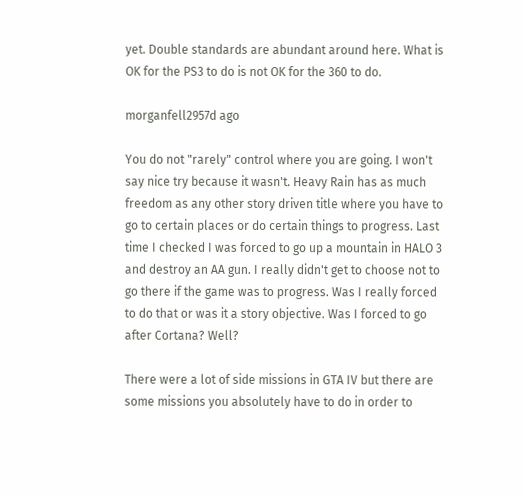yet. Double standards are abundant around here. What is OK for the PS3 to do is not OK for the 360 to do.

morganfell2957d ago

You do not "rarely" control where you are going. I won't say nice try because it wasn't. Heavy Rain has as much freedom as any other story driven title where you have to go to certain places or do certain things to progress. Last time I checked I was forced to go up a mountain in HALO 3 and destroy an AA gun. I really didn't get to choose not to go there if the game was to progress. Was I really forced to do that or was it a story objective. Was I forced to go after Cortana? Well?

There were a lot of side missions in GTA IV but there are some missions you absolutely have to do in order to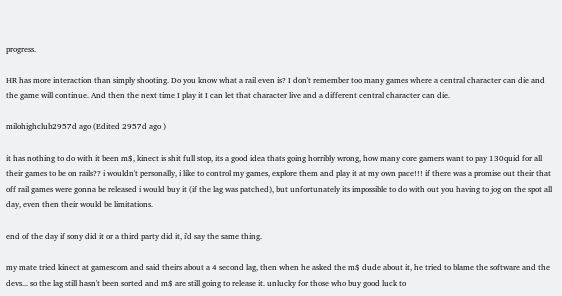progress.

HR has more interaction than simply shooting. Do you know what a rail even is? I don't remember too many games where a central character can die and the game will continue. And then the next time I play it I can let that character live and a different central character can die.

milohighclub2957d ago (Edited 2957d ago )

it has nothing to do with it been m$, kinect is shit full stop, its a good idea thats going horribly wrong, how many core gamers want to pay 130quid for all their games to be on rails?? i wouldn't personally, i like to control my games, explore them and play it at my own pace!!! if there was a promise out their that off rail games were gonna be released i would buy it (if the lag was patched), but unfortunately its impossible to do with out you having to jog on the spot all day, even then their would be limitations.

end of the day if sony did it or a third party did it, i'd say the same thing.

my mate tried kinect at gamescom and said theirs about a 4 second lag, then when he asked the m$ dude about it, he tried to blame the software and the devs... so the lag still hasn't been sorted and m$ are still going to release it. unlucky for those who buy good luck to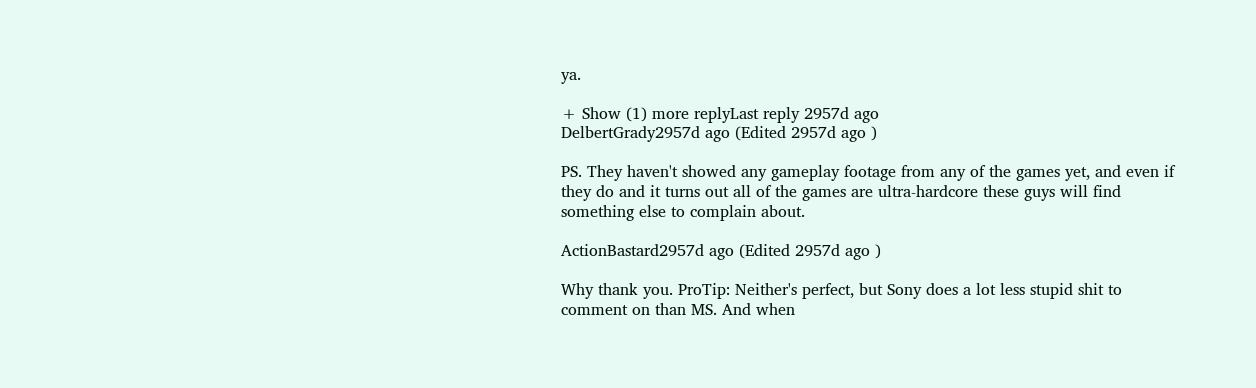ya.

+ Show (1) more replyLast reply 2957d ago
DelbertGrady2957d ago (Edited 2957d ago )

PS. They haven't showed any gameplay footage from any of the games yet, and even if they do and it turns out all of the games are ultra-hardcore these guys will find something else to complain about.

ActionBastard2957d ago (Edited 2957d ago )

Why thank you. ProTip: Neither's perfect, but Sony does a lot less stupid shit to comment on than MS. And when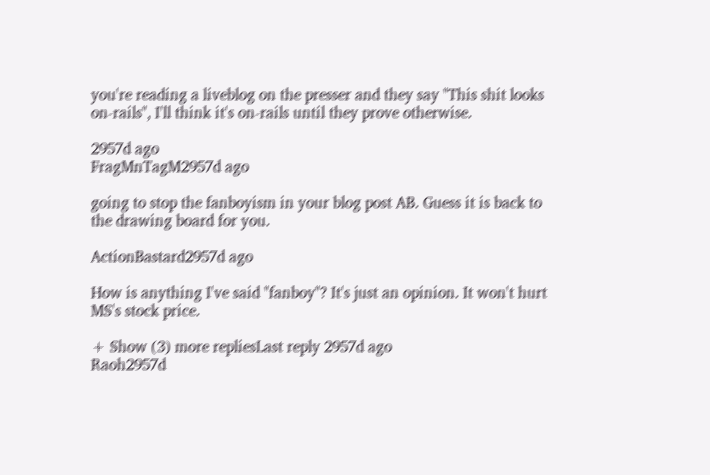you're reading a liveblog on the presser and they say "This shit looks on-rails", I'll think it's on-rails until they prove otherwise.

2957d ago
FragMnTagM2957d ago

going to stop the fanboyism in your blog post AB. Guess it is back to the drawing board for you.

ActionBastard2957d ago

How is anything I've said "fanboy"? It's just an opinion. It won't hurt MS's stock price.

+ Show (3) more repliesLast reply 2957d ago
Raoh2957d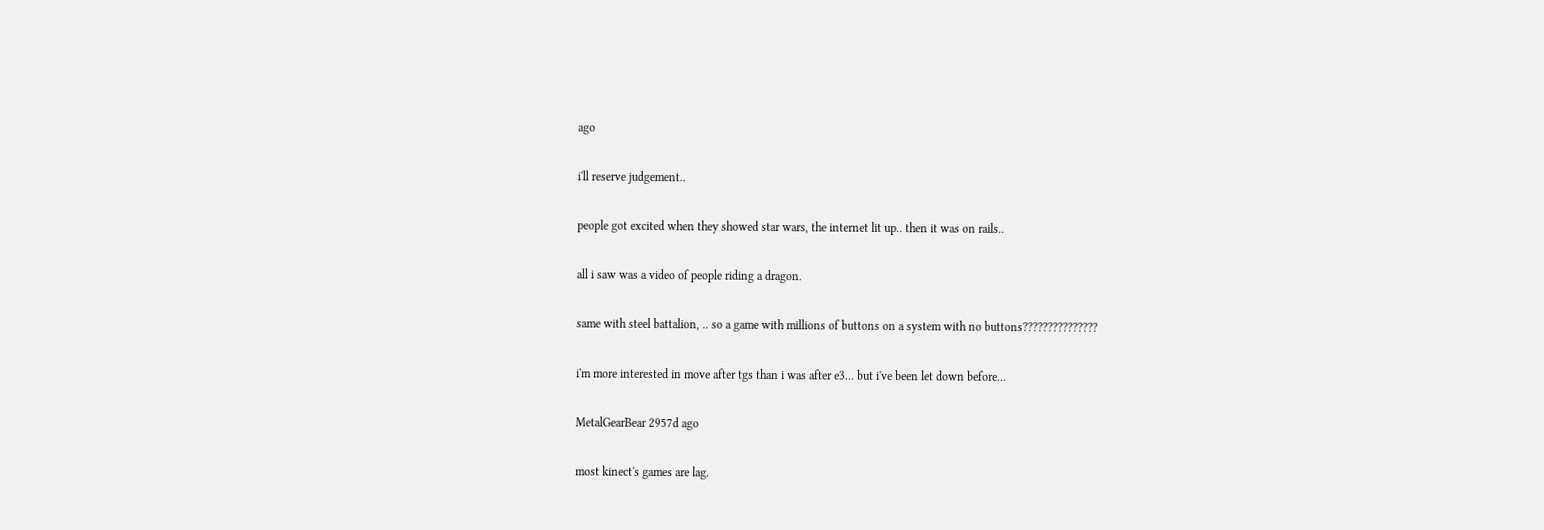ago

i'll reserve judgement..

people got excited when they showed star wars, the internet lit up.. then it was on rails..

all i saw was a video of people riding a dragon.

same with steel battalion, .. so a game with millions of buttons on a system with no buttons???????????????

i'm more interested in move after tgs than i was after e3... but i've been let down before...

MetalGearBear 2957d ago

most kinect's games are lag.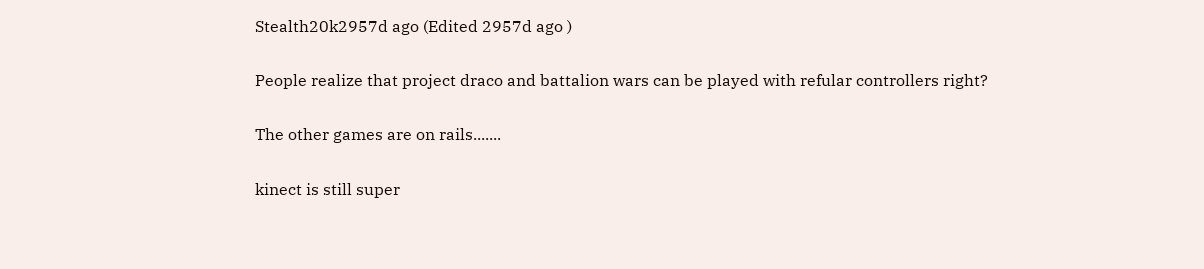Stealth20k2957d ago (Edited 2957d ago )

People realize that project draco and battalion wars can be played with refular controllers right?

The other games are on rails.......

kinect is still super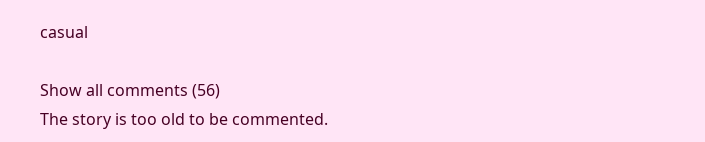casual

Show all comments (56)
The story is too old to be commented.